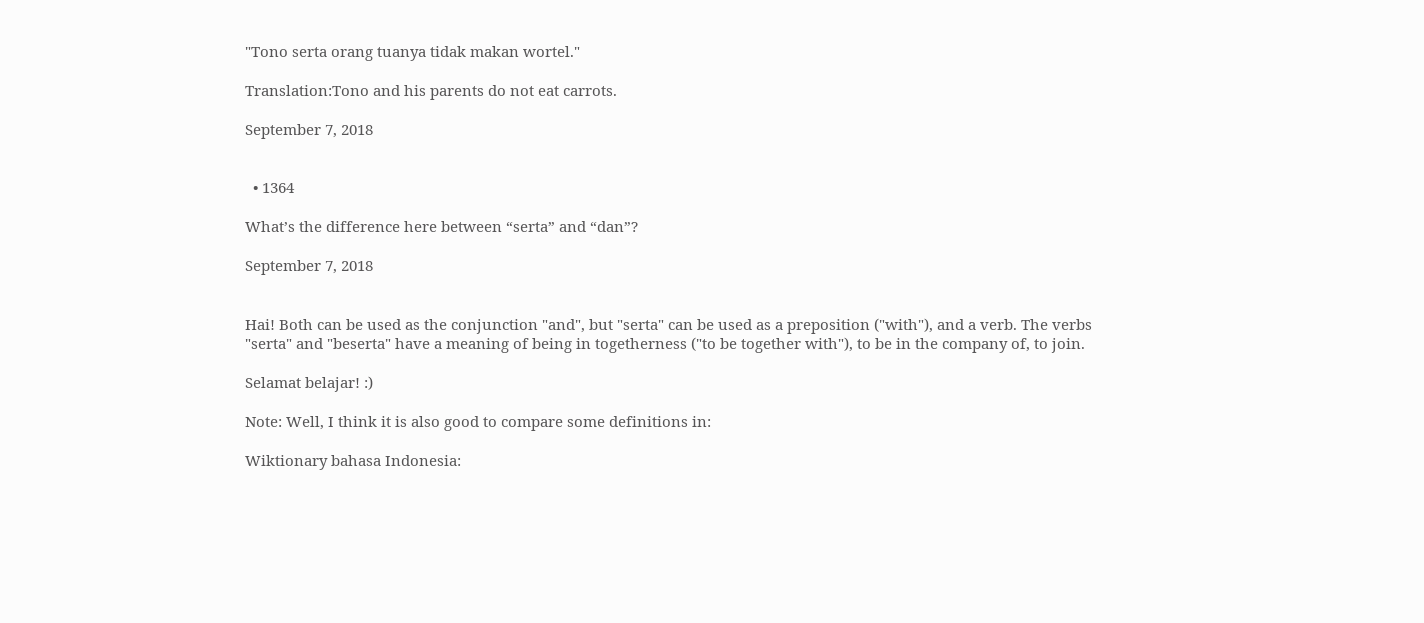"Tono serta orang tuanya tidak makan wortel."

Translation:Tono and his parents do not eat carrots.

September 7, 2018


  • 1364

What’s the difference here between “serta” and “dan”?

September 7, 2018


Hai! Both can be used as the conjunction "and", but "serta" can be used as a preposition ("with"), and a verb. The verbs "serta" and "beserta" have a meaning of being in togetherness ("to be together with"), to be in the company of, to join.

Selamat belajar! :)

Note: Well, I think it is also good to compare some definitions in:

Wiktionary bahasa Indonesia: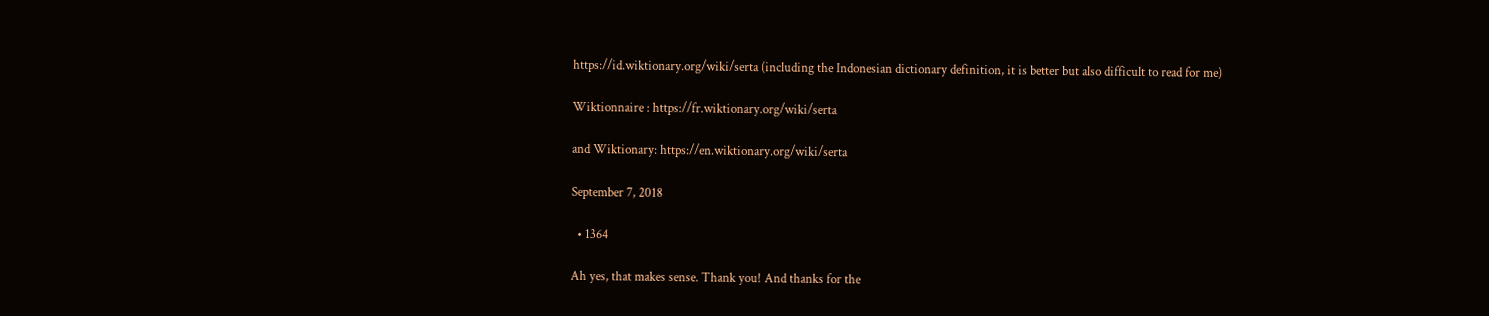https://id.wiktionary.org/wiki/serta (including the Indonesian dictionary definition, it is better but also difficult to read for me)

Wiktionnaire : https://fr.wiktionary.org/wiki/serta

and Wiktionary: https://en.wiktionary.org/wiki/serta

September 7, 2018

  • 1364

Ah yes, that makes sense. Thank you! And thanks for the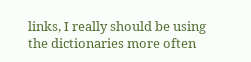links, I really should be using the dictionaries more often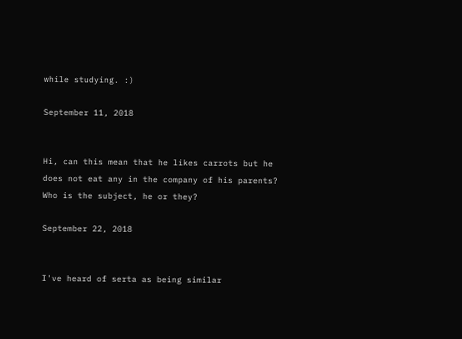while studying. :)

September 11, 2018


Hi, can this mean that he likes carrots but he does not eat any in the company of his parents? Who is the subject, he or they?

September 22, 2018


I've heard of serta as being similar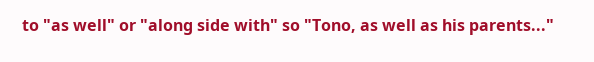to "as well" or "along side with" so "Tono, as well as his parents..."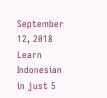September 12, 2018
Learn Indonesian in just 5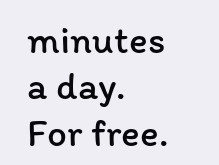minutes a day. For free.